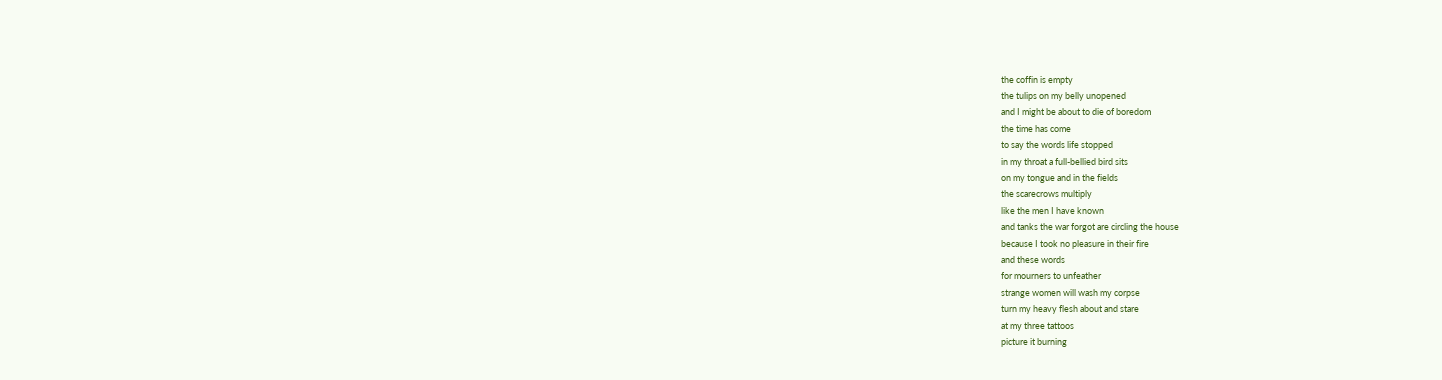the coffin is empty
the tulips on my belly unopened
and I might be about to die of boredom
the time has come
to say the words life stopped
in my throat a full-bellied bird sits
on my tongue and in the fields
the scarecrows multiply
like the men I have known
and tanks the war forgot are circling the house
because I took no pleasure in their fire
and these words
for mourners to unfeather
strange women will wash my corpse
turn my heavy flesh about and stare
at my three tattoos
picture it burning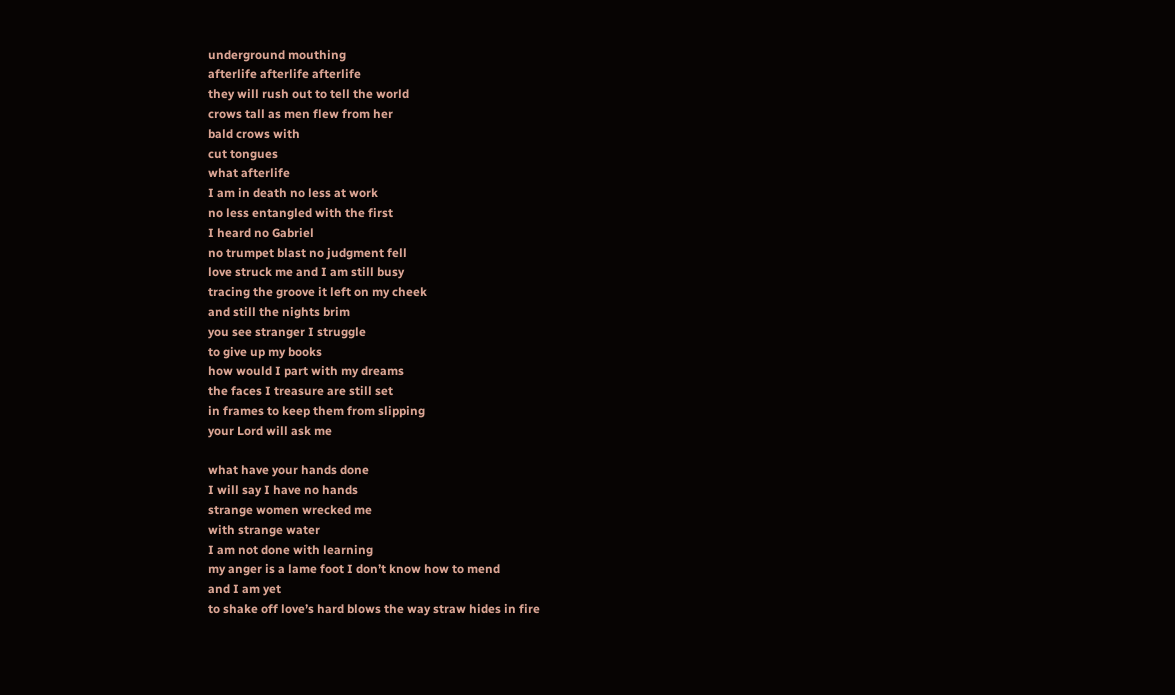underground mouthing
afterlife afterlife afterlife
they will rush out to tell the world
crows tall as men flew from her
bald crows with
cut tongues
what afterlife
I am in death no less at work
no less entangled with the first
I heard no Gabriel
no trumpet blast no judgment fell
love struck me and I am still busy
tracing the groove it left on my cheek
and still the nights brim
you see stranger I struggle
to give up my books
how would I part with my dreams
the faces I treasure are still set
in frames to keep them from slipping
your Lord will ask me

what have your hands done
I will say I have no hands
strange women wrecked me
with strange water
I am not done with learning
my anger is a lame foot I don’t know how to mend
and I am yet
to shake off love’s hard blows the way straw hides in fire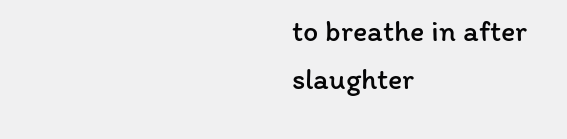to breathe in after slaughter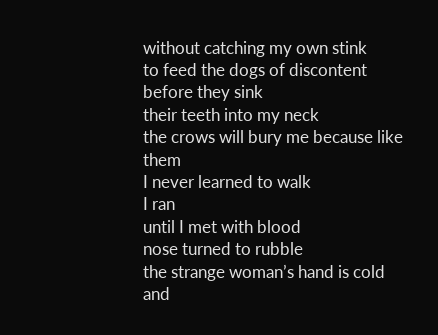without catching my own stink
to feed the dogs of discontent before they sink
their teeth into my neck
the crows will bury me because like them
I never learned to walk
I ran
until I met with blood
nose turned to rubble
the strange woman’s hand is cold
and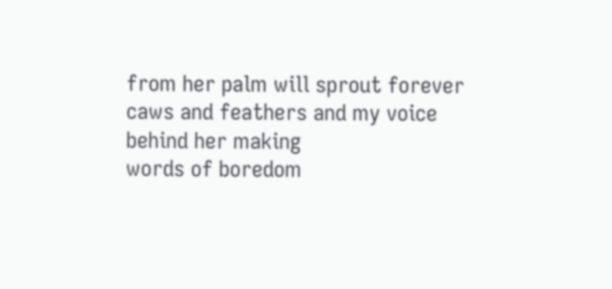from her palm will sprout forever
caws and feathers and my voice
behind her making
words of boredom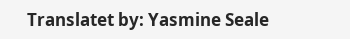Translatet by: Yasmine Seale